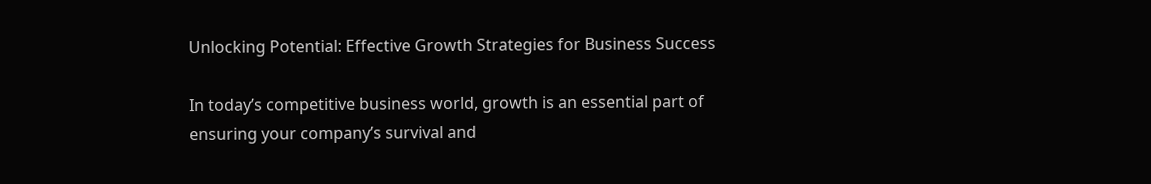Unlocking Potential: Effective Growth Strategies for Business Success

In today’s competitive business world, growth is an essential part of ensuring your company’s survival and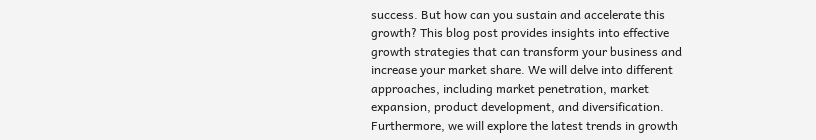success. But how can you sustain and accelerate this growth? This blog post provides insights into effective growth strategies that can transform your business and increase your market share. We will delve into different approaches, including market penetration, market expansion, product development, and diversification. Furthermore, we will explore the latest trends in growth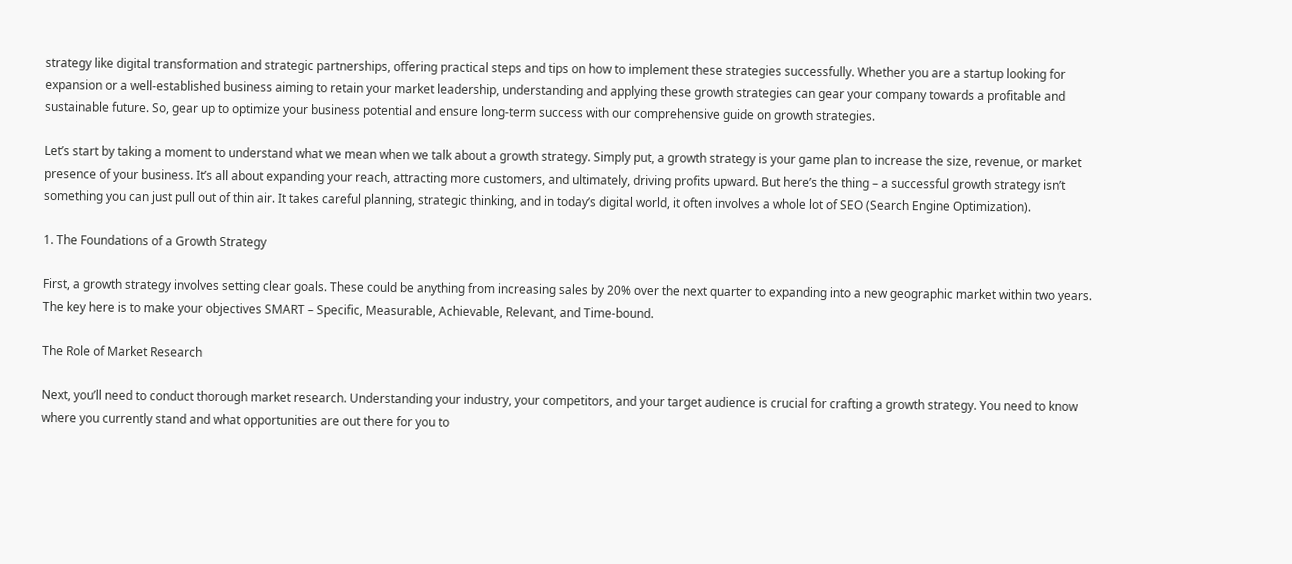strategy like digital transformation and strategic partnerships, offering practical steps and tips on how to implement these strategies successfully. Whether you are a startup looking for expansion or a well-established business aiming to retain your market leadership, understanding and applying these growth strategies can gear your company towards a profitable and sustainable future. So, gear up to optimize your business potential and ensure long-term success with our comprehensive guide on growth strategies.

Let’s start by taking a moment to understand what we mean when we talk about a growth strategy. Simply put, a growth strategy is your game plan to increase the size, revenue, or market presence of your business. It’s all about expanding your reach, attracting more customers, and ultimately, driving profits upward. But here’s the thing – a successful growth strategy isn’t something you can just pull out of thin air. It takes careful planning, strategic thinking, and in today’s digital world, it often involves a whole lot of SEO (Search Engine Optimization).

1. The Foundations of a Growth Strategy

First, a growth strategy involves setting clear goals. These could be anything from increasing sales by 20% over the next quarter to expanding into a new geographic market within two years. The key here is to make your objectives SMART – Specific, Measurable, Achievable, Relevant, and Time-bound.

The Role of Market Research

Next, you’ll need to conduct thorough market research. Understanding your industry, your competitors, and your target audience is crucial for crafting a growth strategy. You need to know where you currently stand and what opportunities are out there for you to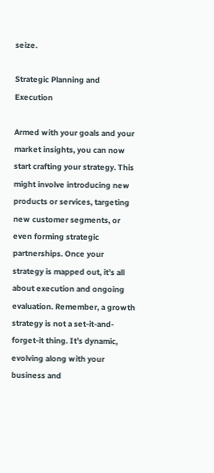seize.

Strategic Planning and Execution

Armed with your goals and your market insights, you can now start crafting your strategy. This might involve introducing new products or services, targeting new customer segments, or even forming strategic partnerships. Once your strategy is mapped out, it’s all about execution and ongoing evaluation. Remember, a growth strategy is not a set-it-and-forget-it thing. It’s dynamic, evolving along with your business and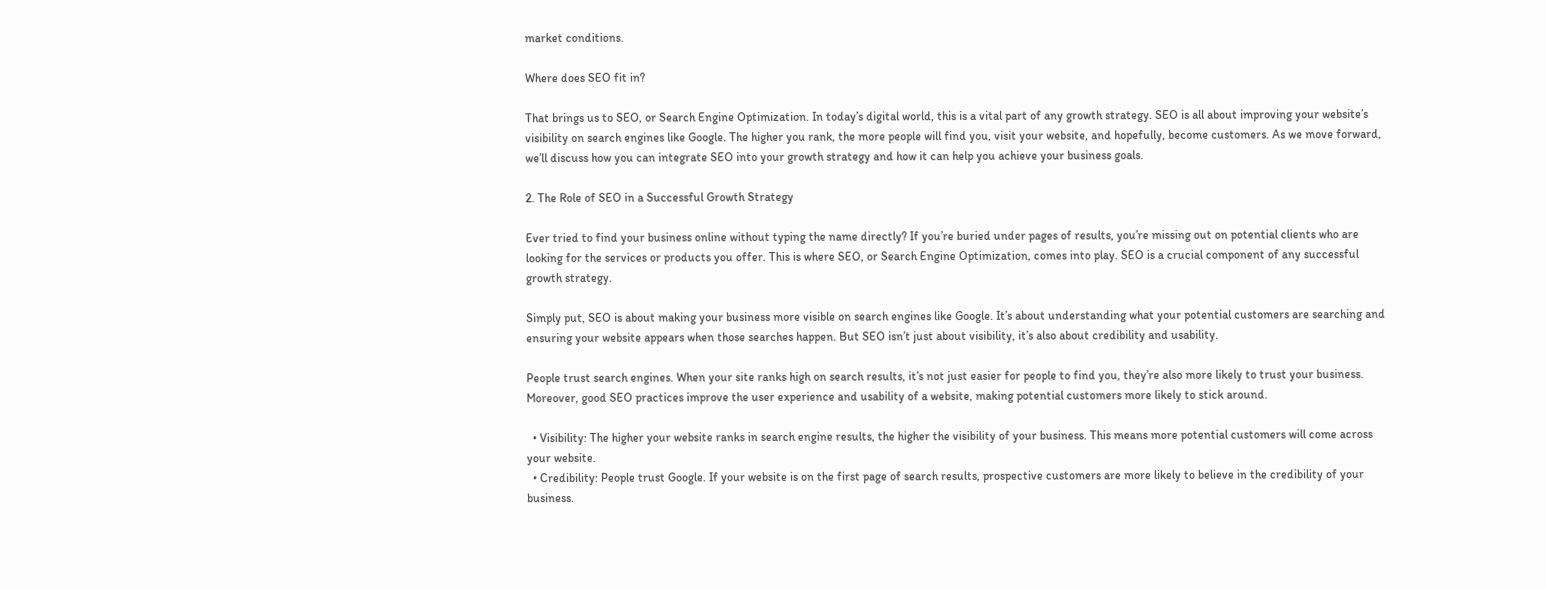market conditions.

Where does SEO fit in?

That brings us to SEO, or Search Engine Optimization. In today’s digital world, this is a vital part of any growth strategy. SEO is all about improving your website’s visibility on search engines like Google. The higher you rank, the more people will find you, visit your website, and hopefully, become customers. As we move forward, we’ll discuss how you can integrate SEO into your growth strategy and how it can help you achieve your business goals.

2. The Role of SEO in a Successful Growth Strategy

Ever tried to find your business online without typing the name directly? If you’re buried under pages of results, you’re missing out on potential clients who are looking for the services or products you offer. This is where SEO, or Search Engine Optimization, comes into play. SEO is a crucial component of any successful growth strategy.

Simply put, SEO is about making your business more visible on search engines like Google. It’s about understanding what your potential customers are searching and ensuring your website appears when those searches happen. But SEO isn’t just about visibility, it’s also about credibility and usability.

People trust search engines. When your site ranks high on search results, it’s not just easier for people to find you, they’re also more likely to trust your business. Moreover, good SEO practices improve the user experience and usability of a website, making potential customers more likely to stick around.

  • Visibility: The higher your website ranks in search engine results, the higher the visibility of your business. This means more potential customers will come across your website.
  • Credibility: People trust Google. If your website is on the first page of search results, prospective customers are more likely to believe in the credibility of your business.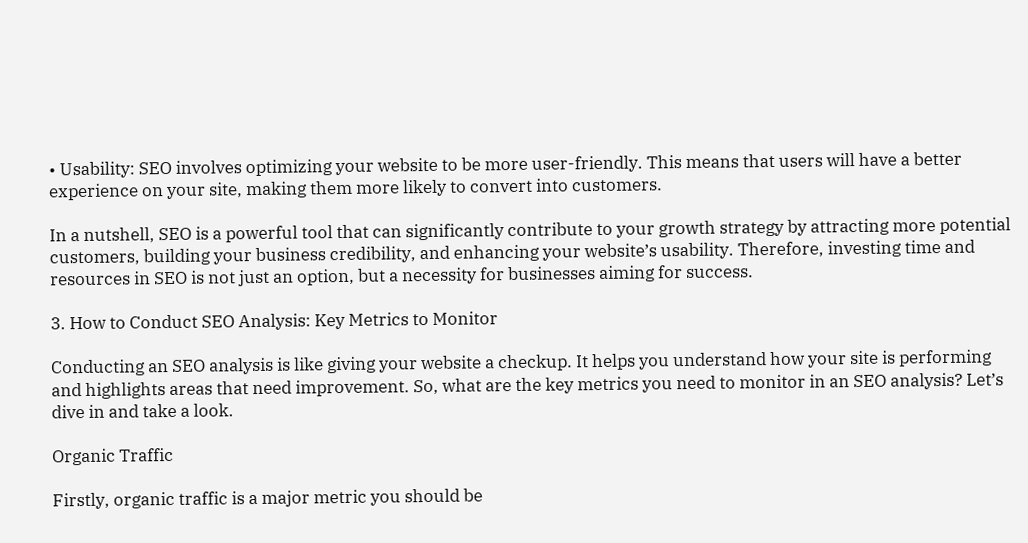• Usability: SEO involves optimizing your website to be more user-friendly. This means that users will have a better experience on your site, making them more likely to convert into customers.

In a nutshell, SEO is a powerful tool that can significantly contribute to your growth strategy by attracting more potential customers, building your business credibility, and enhancing your website’s usability. Therefore, investing time and resources in SEO is not just an option, but a necessity for businesses aiming for success.

3. How to Conduct SEO Analysis: Key Metrics to Monitor

Conducting an SEO analysis is like giving your website a checkup. It helps you understand how your site is performing and highlights areas that need improvement. So, what are the key metrics you need to monitor in an SEO analysis? Let’s dive in and take a look.

Organic Traffic

Firstly, organic traffic is a major metric you should be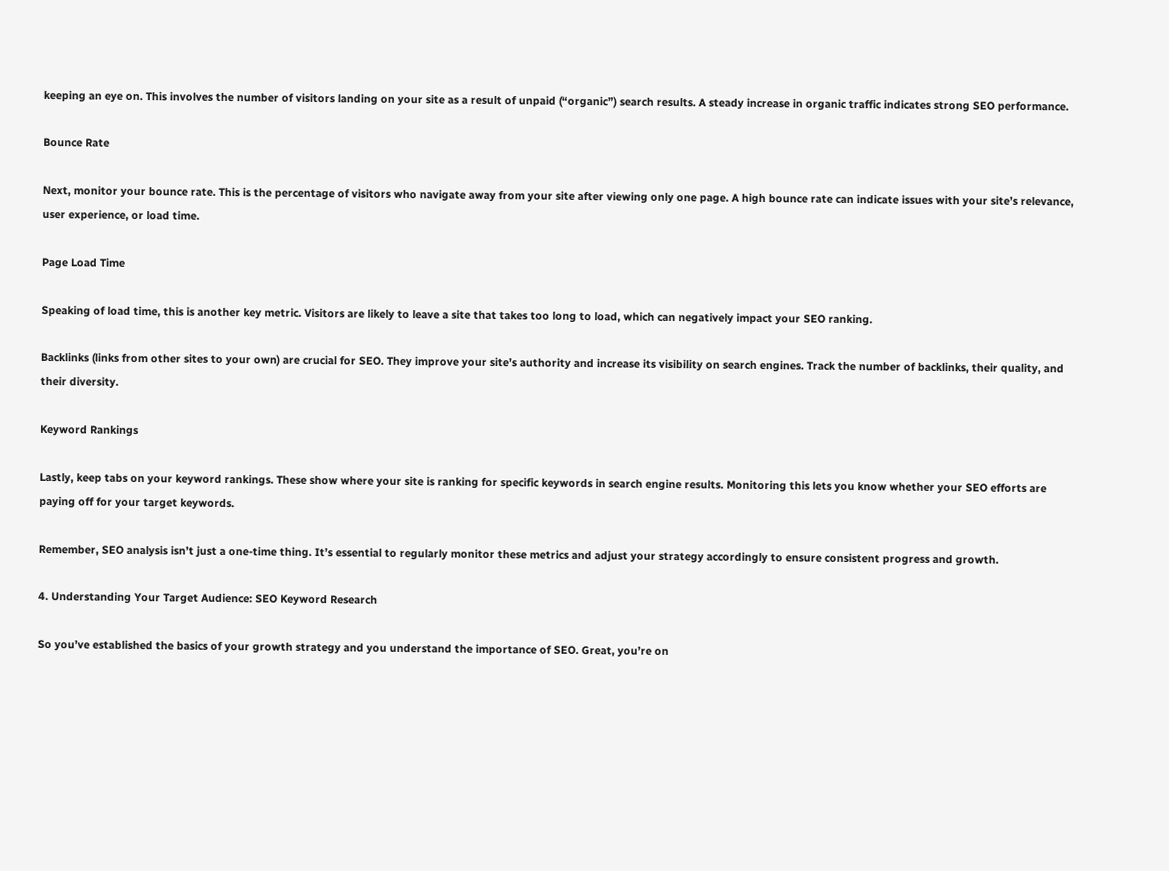keeping an eye on. This involves the number of visitors landing on your site as a result of unpaid (“organic”) search results. A steady increase in organic traffic indicates strong SEO performance.

Bounce Rate

Next, monitor your bounce rate. This is the percentage of visitors who navigate away from your site after viewing only one page. A high bounce rate can indicate issues with your site’s relevance, user experience, or load time.

Page Load Time

Speaking of load time, this is another key metric. Visitors are likely to leave a site that takes too long to load, which can negatively impact your SEO ranking.

Backlinks (links from other sites to your own) are crucial for SEO. They improve your site’s authority and increase its visibility on search engines. Track the number of backlinks, their quality, and their diversity.

Keyword Rankings

Lastly, keep tabs on your keyword rankings. These show where your site is ranking for specific keywords in search engine results. Monitoring this lets you know whether your SEO efforts are paying off for your target keywords.

Remember, SEO analysis isn’t just a one-time thing. It’s essential to regularly monitor these metrics and adjust your strategy accordingly to ensure consistent progress and growth.

4. Understanding Your Target Audience: SEO Keyword Research

So you’ve established the basics of your growth strategy and you understand the importance of SEO. Great, you’re on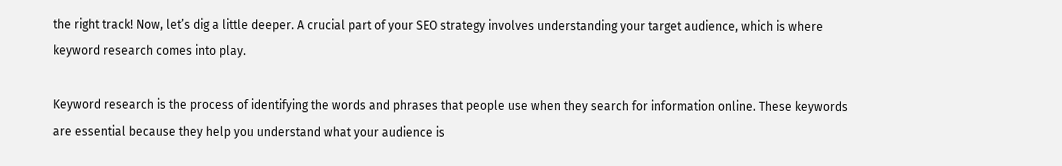the right track! Now, let’s dig a little deeper. A crucial part of your SEO strategy involves understanding your target audience, which is where keyword research comes into play.

Keyword research is the process of identifying the words and phrases that people use when they search for information online. These keywords are essential because they help you understand what your audience is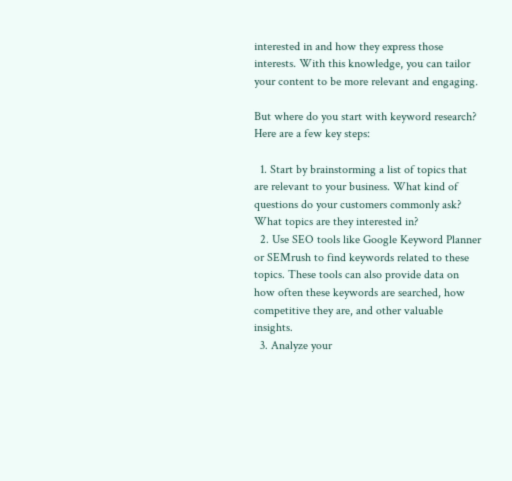interested in and how they express those interests. With this knowledge, you can tailor your content to be more relevant and engaging.

But where do you start with keyword research? Here are a few key steps:

  1. Start by brainstorming a list of topics that are relevant to your business. What kind of questions do your customers commonly ask? What topics are they interested in?
  2. Use SEO tools like Google Keyword Planner or SEMrush to find keywords related to these topics. These tools can also provide data on how often these keywords are searched, how competitive they are, and other valuable insights.
  3. Analyze your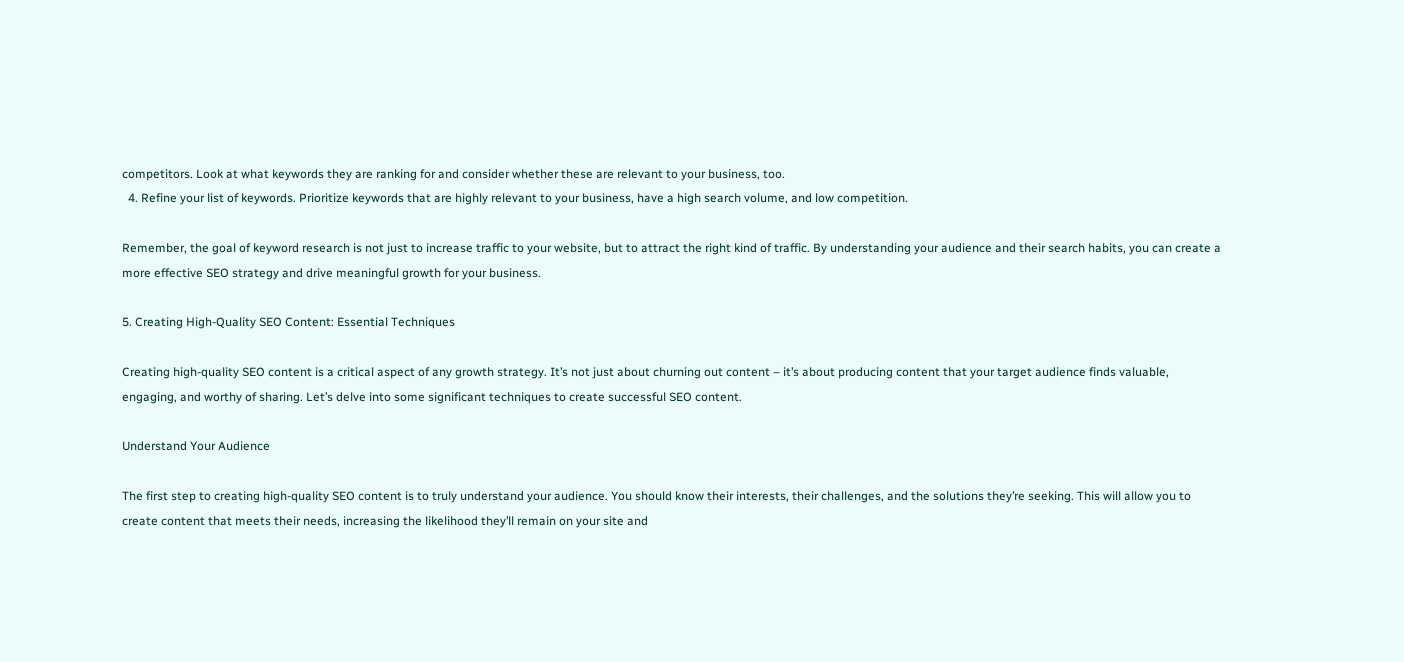competitors. Look at what keywords they are ranking for and consider whether these are relevant to your business, too.
  4. Refine your list of keywords. Prioritize keywords that are highly relevant to your business, have a high search volume, and low competition.

Remember, the goal of keyword research is not just to increase traffic to your website, but to attract the right kind of traffic. By understanding your audience and their search habits, you can create a more effective SEO strategy and drive meaningful growth for your business.

5. Creating High-Quality SEO Content: Essential Techniques

Creating high-quality SEO content is a critical aspect of any growth strategy. It’s not just about churning out content – it’s about producing content that your target audience finds valuable, engaging, and worthy of sharing. Let’s delve into some significant techniques to create successful SEO content.

Understand Your Audience

The first step to creating high-quality SEO content is to truly understand your audience. You should know their interests, their challenges, and the solutions they’re seeking. This will allow you to create content that meets their needs, increasing the likelihood they’ll remain on your site and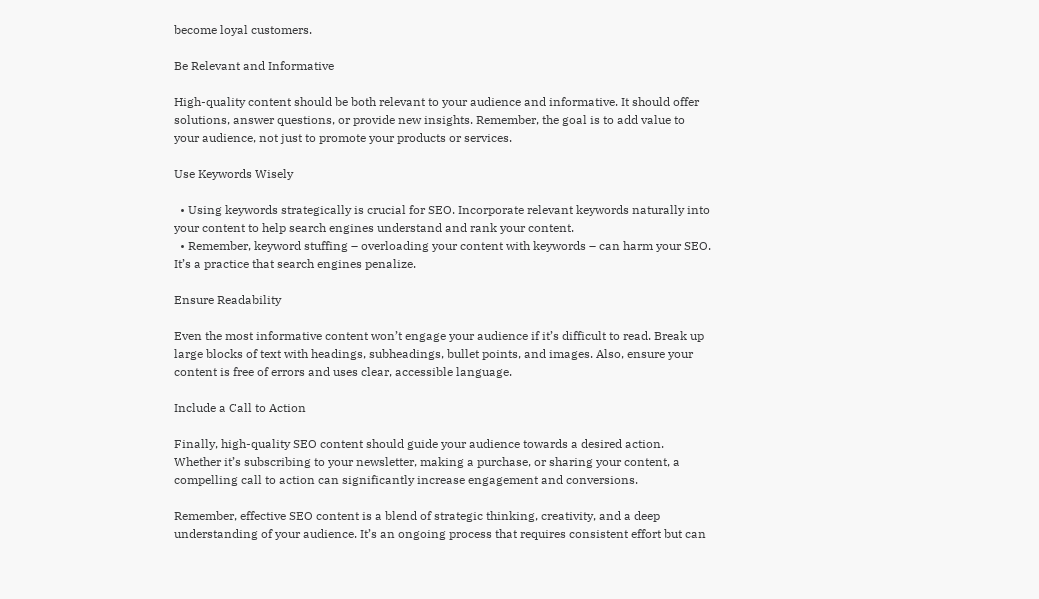become loyal customers.

Be Relevant and Informative

High-quality content should be both relevant to your audience and informative. It should offer solutions, answer questions, or provide new insights. Remember, the goal is to add value to your audience, not just to promote your products or services.

Use Keywords Wisely

  • Using keywords strategically is crucial for SEO. Incorporate relevant keywords naturally into your content to help search engines understand and rank your content.
  • Remember, keyword stuffing – overloading your content with keywords – can harm your SEO. It’s a practice that search engines penalize.

Ensure Readability

Even the most informative content won’t engage your audience if it’s difficult to read. Break up large blocks of text with headings, subheadings, bullet points, and images. Also, ensure your content is free of errors and uses clear, accessible language.

Include a Call to Action

Finally, high-quality SEO content should guide your audience towards a desired action. Whether it’s subscribing to your newsletter, making a purchase, or sharing your content, a compelling call to action can significantly increase engagement and conversions.

Remember, effective SEO content is a blend of strategic thinking, creativity, and a deep understanding of your audience. It’s an ongoing process that requires consistent effort but can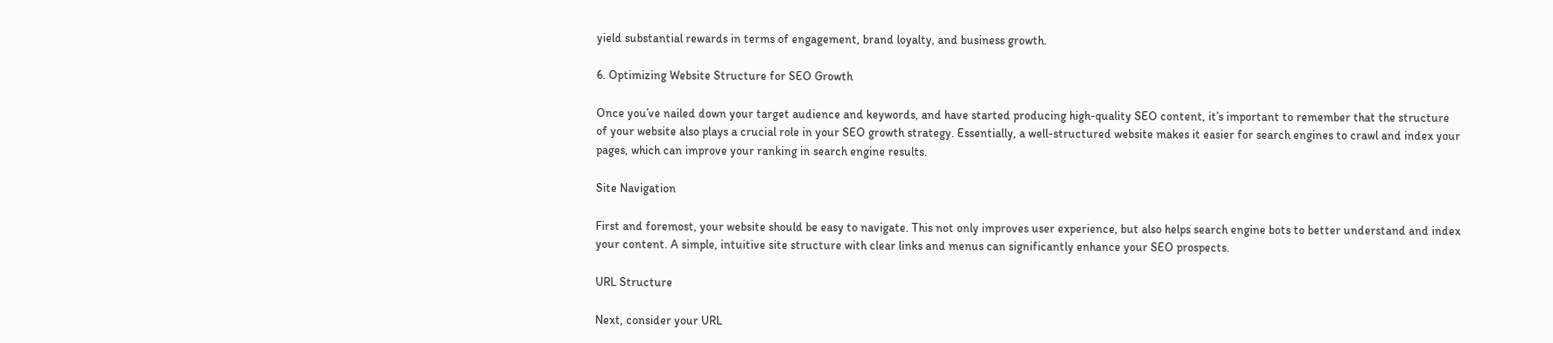yield substantial rewards in terms of engagement, brand loyalty, and business growth.

6. Optimizing Website Structure for SEO Growth

Once you’ve nailed down your target audience and keywords, and have started producing high-quality SEO content, it’s important to remember that the structure of your website also plays a crucial role in your SEO growth strategy. Essentially, a well-structured website makes it easier for search engines to crawl and index your pages, which can improve your ranking in search engine results.

Site Navigation

First and foremost, your website should be easy to navigate. This not only improves user experience, but also helps search engine bots to better understand and index your content. A simple, intuitive site structure with clear links and menus can significantly enhance your SEO prospects.

URL Structure

Next, consider your URL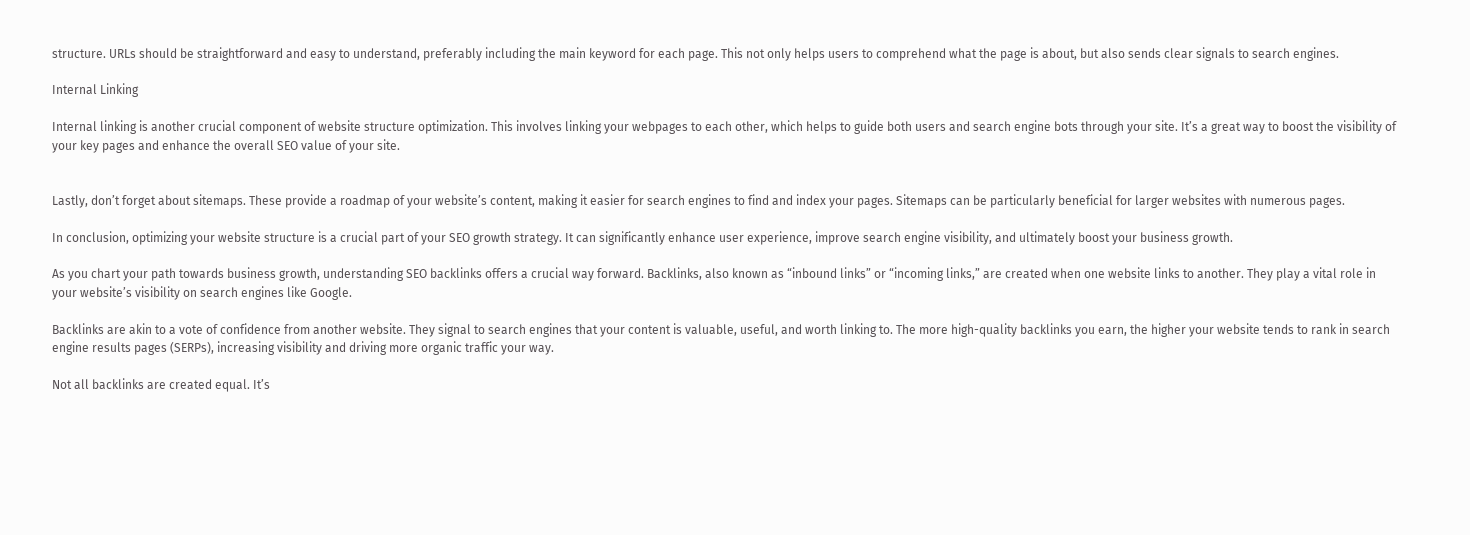structure. URLs should be straightforward and easy to understand, preferably including the main keyword for each page. This not only helps users to comprehend what the page is about, but also sends clear signals to search engines.

Internal Linking

Internal linking is another crucial component of website structure optimization. This involves linking your webpages to each other, which helps to guide both users and search engine bots through your site. It’s a great way to boost the visibility of your key pages and enhance the overall SEO value of your site.


Lastly, don’t forget about sitemaps. These provide a roadmap of your website’s content, making it easier for search engines to find and index your pages. Sitemaps can be particularly beneficial for larger websites with numerous pages.

In conclusion, optimizing your website structure is a crucial part of your SEO growth strategy. It can significantly enhance user experience, improve search engine visibility, and ultimately boost your business growth.

As you chart your path towards business growth, understanding SEO backlinks offers a crucial way forward. Backlinks, also known as “inbound links” or “incoming links,” are created when one website links to another. They play a vital role in your website’s visibility on search engines like Google.

Backlinks are akin to a vote of confidence from another website. They signal to search engines that your content is valuable, useful, and worth linking to. The more high-quality backlinks you earn, the higher your website tends to rank in search engine results pages (SERPs), increasing visibility and driving more organic traffic your way.

Not all backlinks are created equal. It’s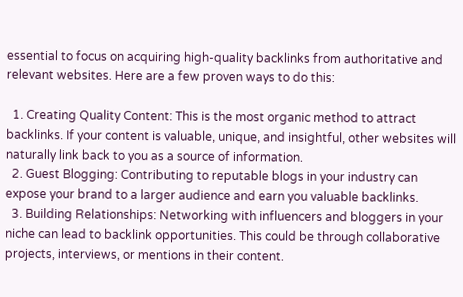essential to focus on acquiring high-quality backlinks from authoritative and relevant websites. Here are a few proven ways to do this:

  1. Creating Quality Content: This is the most organic method to attract backlinks. If your content is valuable, unique, and insightful, other websites will naturally link back to you as a source of information.
  2. Guest Blogging: Contributing to reputable blogs in your industry can expose your brand to a larger audience and earn you valuable backlinks.
  3. Building Relationships: Networking with influencers and bloggers in your niche can lead to backlink opportunities. This could be through collaborative projects, interviews, or mentions in their content.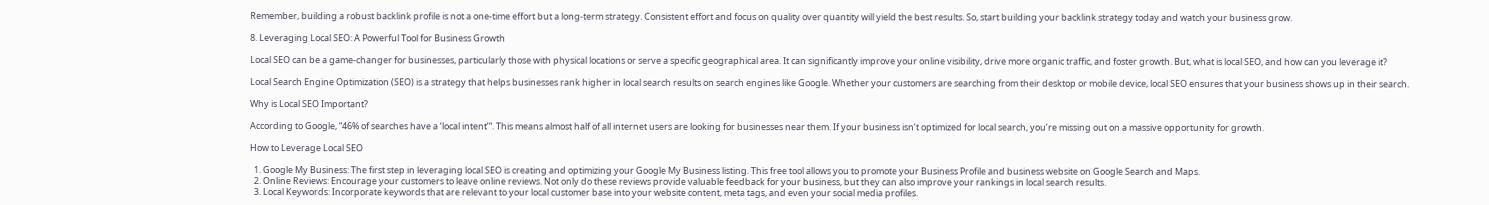Remember, building a robust backlink profile is not a one-time effort but a long-term strategy. Consistent effort and focus on quality over quantity will yield the best results. So, start building your backlink strategy today and watch your business grow.

8. Leveraging Local SEO: A Powerful Tool for Business Growth

Local SEO can be a game-changer for businesses, particularly those with physical locations or serve a specific geographical area. It can significantly improve your online visibility, drive more organic traffic, and foster growth. But, what is local SEO, and how can you leverage it?

Local Search Engine Optimization (SEO) is a strategy that helps businesses rank higher in local search results on search engines like Google. Whether your customers are searching from their desktop or mobile device, local SEO ensures that your business shows up in their search.

Why is Local SEO Important?

According to Google, “46% of searches have a ‘local intent’“. This means almost half of all internet users are looking for businesses near them. If your business isn’t optimized for local search, you’re missing out on a massive opportunity for growth.

How to Leverage Local SEO

  1. Google My Business: The first step in leveraging local SEO is creating and optimizing your Google My Business listing. This free tool allows you to promote your Business Profile and business website on Google Search and Maps.
  2. Online Reviews: Encourage your customers to leave online reviews. Not only do these reviews provide valuable feedback for your business, but they can also improve your rankings in local search results.
  3. Local Keywords: Incorporate keywords that are relevant to your local customer base into your website content, meta tags, and even your social media profiles.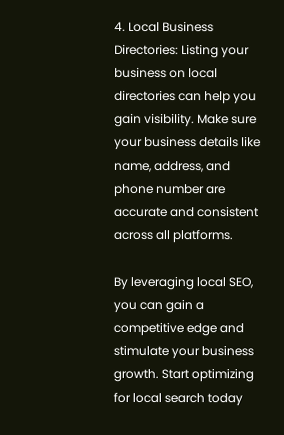4. Local Business Directories: Listing your business on local directories can help you gain visibility. Make sure your business details like name, address, and phone number are accurate and consistent across all platforms.

By leveraging local SEO, you can gain a competitive edge and stimulate your business growth. Start optimizing for local search today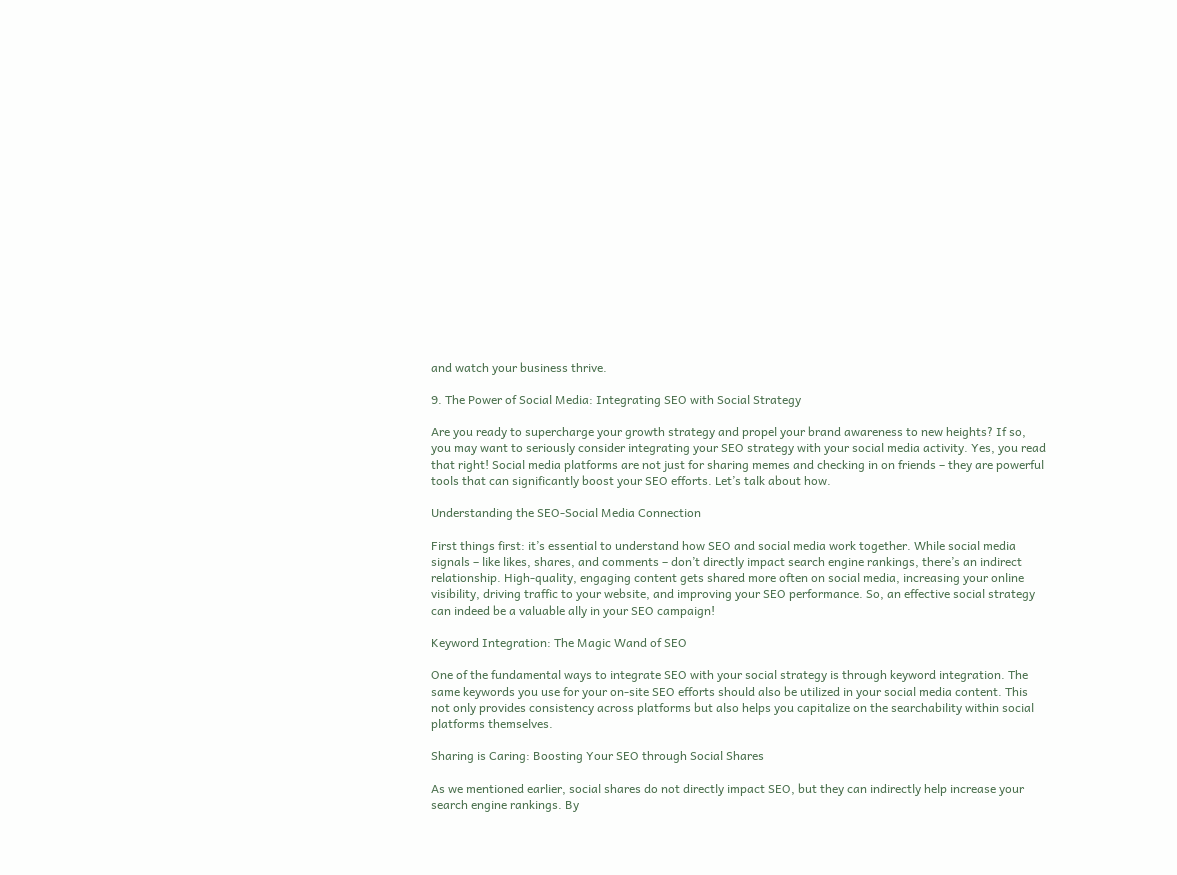and watch your business thrive.

9. The Power of Social Media: Integrating SEO with Social Strategy

Are you ready to supercharge your growth strategy and propel your brand awareness to new heights? If so, you may want to seriously consider integrating your SEO strategy with your social media activity. Yes, you read that right! Social media platforms are not just for sharing memes and checking in on friends – they are powerful tools that can significantly boost your SEO efforts. Let’s talk about how.

Understanding the SEO-Social Media Connection

First things first: it’s essential to understand how SEO and social media work together. While social media signals – like likes, shares, and comments – don’t directly impact search engine rankings, there’s an indirect relationship. High-quality, engaging content gets shared more often on social media, increasing your online visibility, driving traffic to your website, and improving your SEO performance. So, an effective social strategy can indeed be a valuable ally in your SEO campaign!

Keyword Integration: The Magic Wand of SEO

One of the fundamental ways to integrate SEO with your social strategy is through keyword integration. The same keywords you use for your on-site SEO efforts should also be utilized in your social media content. This not only provides consistency across platforms but also helps you capitalize on the searchability within social platforms themselves.

Sharing is Caring: Boosting Your SEO through Social Shares

As we mentioned earlier, social shares do not directly impact SEO, but they can indirectly help increase your search engine rankings. By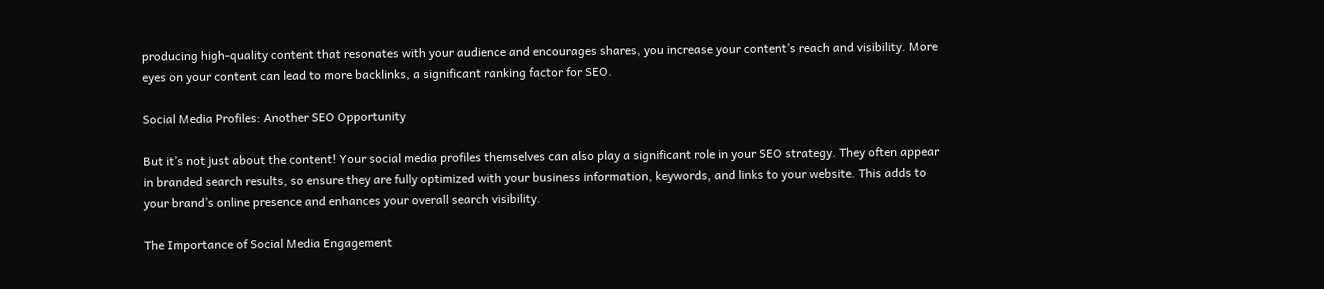producing high-quality content that resonates with your audience and encourages shares, you increase your content’s reach and visibility. More eyes on your content can lead to more backlinks, a significant ranking factor for SEO.

Social Media Profiles: Another SEO Opportunity

But it’s not just about the content! Your social media profiles themselves can also play a significant role in your SEO strategy. They often appear in branded search results, so ensure they are fully optimized with your business information, keywords, and links to your website. This adds to your brand’s online presence and enhances your overall search visibility.

The Importance of Social Media Engagement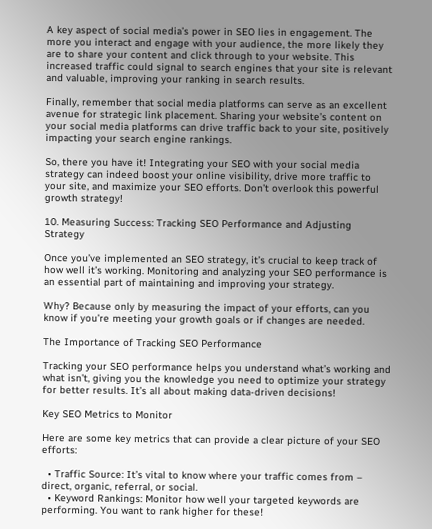A key aspect of social media’s power in SEO lies in engagement. The more you interact and engage with your audience, the more likely they are to share your content and click through to your website. This increased traffic could signal to search engines that your site is relevant and valuable, improving your ranking in search results.

Finally, remember that social media platforms can serve as an excellent avenue for strategic link placement. Sharing your website’s content on your social media platforms can drive traffic back to your site, positively impacting your search engine rankings.

So, there you have it! Integrating your SEO with your social media strategy can indeed boost your online visibility, drive more traffic to your site, and maximize your SEO efforts. Don’t overlook this powerful growth strategy!

10. Measuring Success: Tracking SEO Performance and Adjusting Strategy

Once you’ve implemented an SEO strategy, it’s crucial to keep track of how well it’s working. Monitoring and analyzing your SEO performance is an essential part of maintaining and improving your strategy.

Why? Because only by measuring the impact of your efforts, can you know if you’re meeting your growth goals or if changes are needed.

The Importance of Tracking SEO Performance

Tracking your SEO performance helps you understand what’s working and what isn’t, giving you the knowledge you need to optimize your strategy for better results. It’s all about making data-driven decisions!

Key SEO Metrics to Monitor

Here are some key metrics that can provide a clear picture of your SEO efforts:

  • Traffic Source: It’s vital to know where your traffic comes from – direct, organic, referral, or social.
  • Keyword Rankings: Monitor how well your targeted keywords are performing. You want to rank higher for these!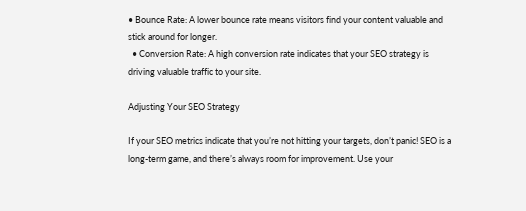• Bounce Rate: A lower bounce rate means visitors find your content valuable and stick around for longer.
  • Conversion Rate: A high conversion rate indicates that your SEO strategy is driving valuable traffic to your site.

Adjusting Your SEO Strategy

If your SEO metrics indicate that you’re not hitting your targets, don’t panic! SEO is a long-term game, and there’s always room for improvement. Use your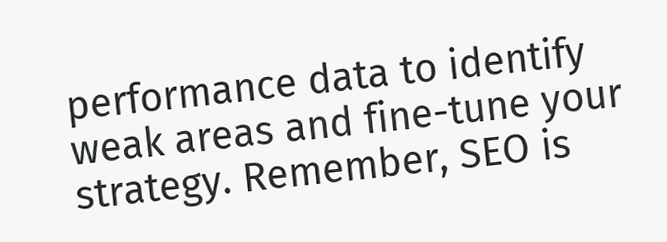performance data to identify weak areas and fine-tune your strategy. Remember, SEO is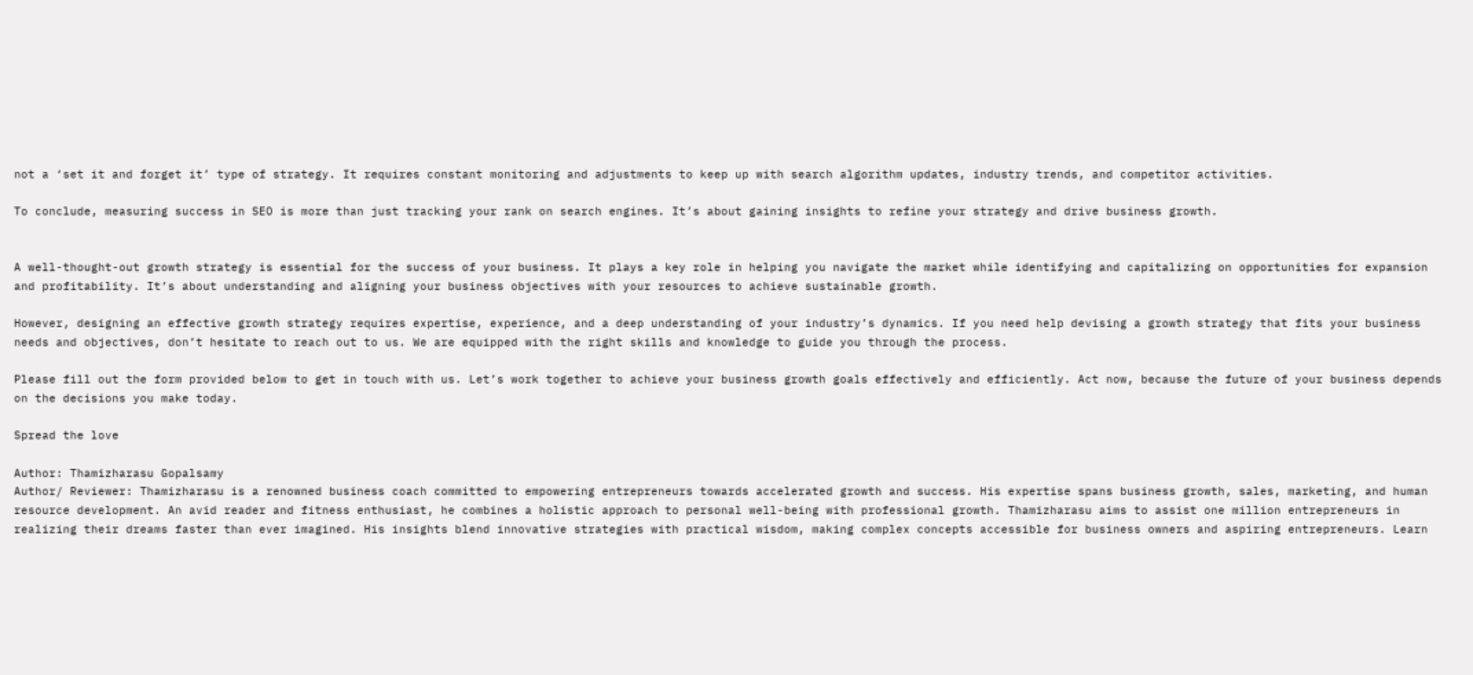not a ‘set it and forget it’ type of strategy. It requires constant monitoring and adjustments to keep up with search algorithm updates, industry trends, and competitor activities.

To conclude, measuring success in SEO is more than just tracking your rank on search engines. It’s about gaining insights to refine your strategy and drive business growth.


A well-thought-out growth strategy is essential for the success of your business. It plays a key role in helping you navigate the market while identifying and capitalizing on opportunities for expansion and profitability. It’s about understanding and aligning your business objectives with your resources to achieve sustainable growth.

However, designing an effective growth strategy requires expertise, experience, and a deep understanding of your industry’s dynamics. If you need help devising a growth strategy that fits your business needs and objectives, don’t hesitate to reach out to us. We are equipped with the right skills and knowledge to guide you through the process.

Please fill out the form provided below to get in touch with us. Let’s work together to achieve your business growth goals effectively and efficiently. Act now, because the future of your business depends on the decisions you make today.

Spread the love

Author: Thamizharasu Gopalsamy
Author/ Reviewer: Thamizharasu is a renowned business coach committed to empowering entrepreneurs towards accelerated growth and success. His expertise spans business growth, sales, marketing, and human resource development. An avid reader and fitness enthusiast, he combines a holistic approach to personal well-being with professional growth. Thamizharasu aims to assist one million entrepreneurs in realizing their dreams faster than ever imagined. His insights blend innovative strategies with practical wisdom, making complex concepts accessible for business owners and aspiring entrepreneurs. Learn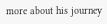more about his journey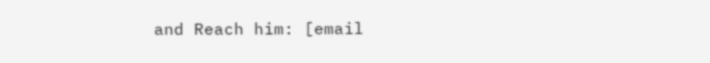and Reach him: [email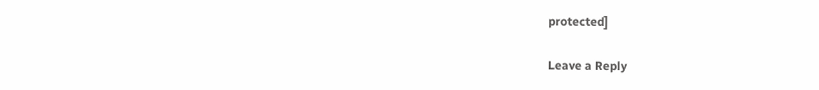protected]

Leave a Reply